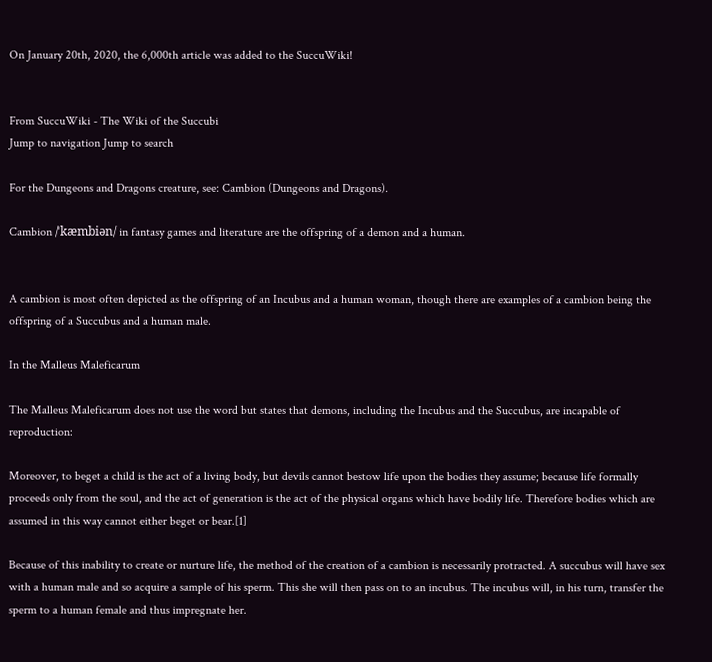On January 20th, 2020, the 6,000th article was added to the SuccuWiki!


From SuccuWiki - The Wiki of the Succubi
Jump to navigation Jump to search

For the Dungeons and Dragons creature, see: Cambion (Dungeons and Dragons).

Cambion /ˈkæmbiən/ in fantasy games and literature are the offspring of a demon and a human.


A cambion is most often depicted as the offspring of an Incubus and a human woman, though there are examples of a cambion being the offspring of a Succubus and a human male.

In the Malleus Maleficarum

The Malleus Maleficarum does not use the word but states that demons, including the Incubus and the Succubus, are incapable of reproduction:

Moreover, to beget a child is the act of a living body, but devils cannot bestow life upon the bodies they assume; because life formally proceeds only from the soul, and the act of generation is the act of the physical organs which have bodily life. Therefore bodies which are assumed in this way cannot either beget or bear.[1]

Because of this inability to create or nurture life, the method of the creation of a cambion is necessarily protracted. A succubus will have sex with a human male and so acquire a sample of his sperm. This she will then pass on to an incubus. The incubus will, in his turn, transfer the sperm to a human female and thus impregnate her.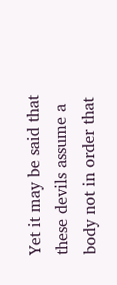Yet it may be said that these devils assume a body not in order that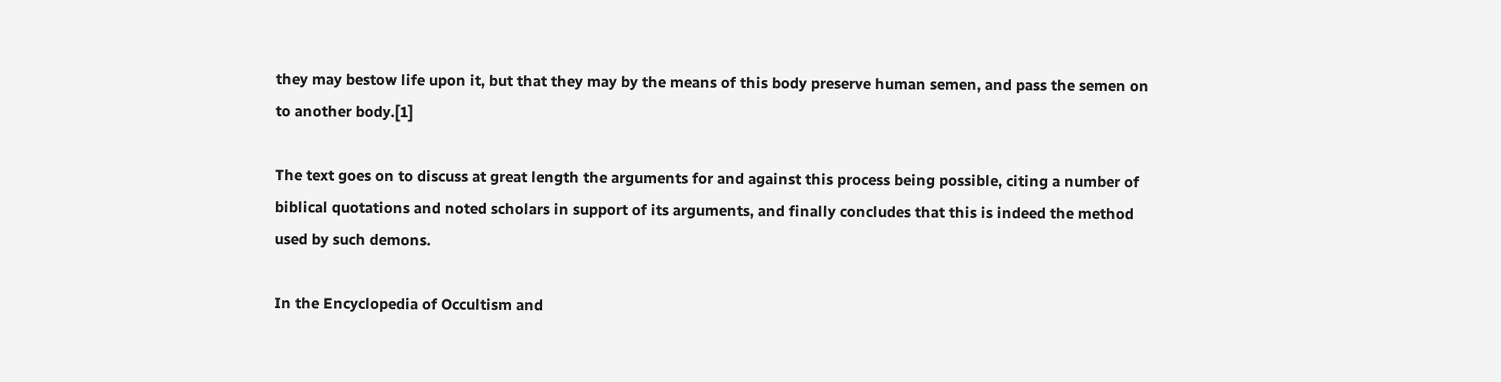they may bestow life upon it, but that they may by the means of this body preserve human semen, and pass the semen on to another body.[1]

The text goes on to discuss at great length the arguments for and against this process being possible, citing a number of biblical quotations and noted scholars in support of its arguments, and finally concludes that this is indeed the method used by such demons.

In the Encyclopedia of Occultism and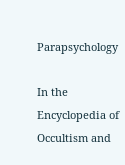Parapsychology

In the Encyclopedia of Occultism and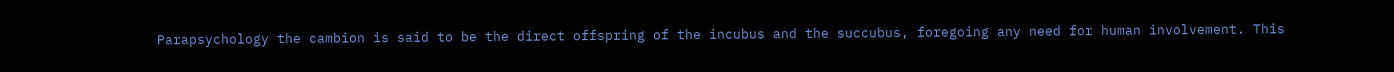Parapsychology the cambion is said to be the direct offspring of the incubus and the succubus, foregoing any need for human involvement. This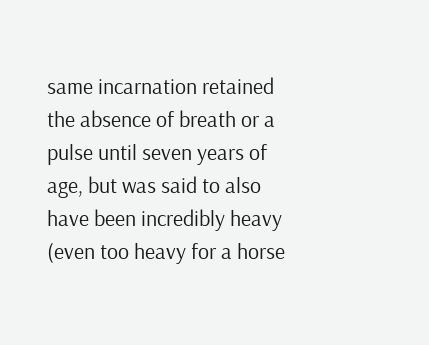same incarnation retained the absence of breath or a pulse until seven years of age, but was said to also have been incredibly heavy (even too heavy for a horse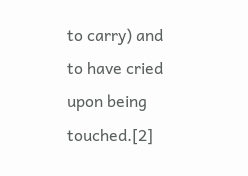to carry) and to have cried upon being touched.[2]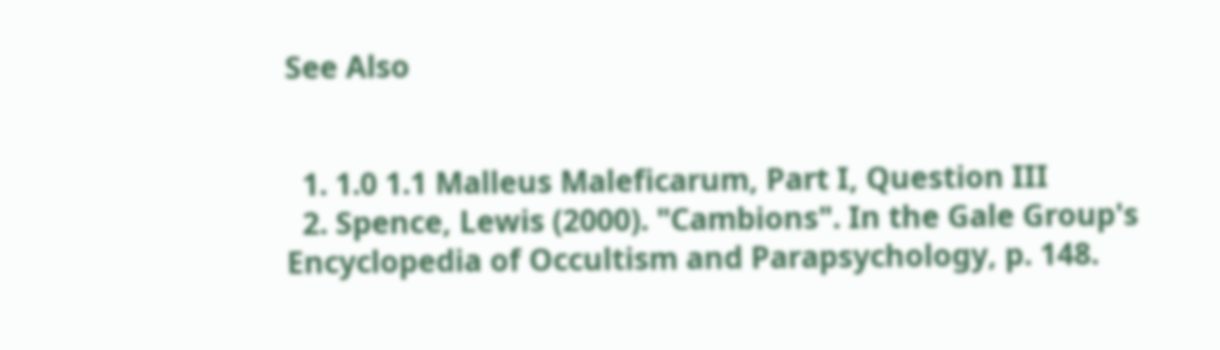See Also


  1. 1.0 1.1 Malleus Maleficarum, Part I, Question III
  2. Spence, Lewis (2000). "Cambions". In the Gale Group's Encyclopedia of Occultism and Parapsychology, p. 148.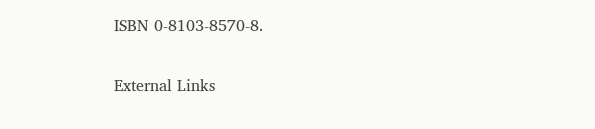ISBN 0-8103-8570-8.

External Links